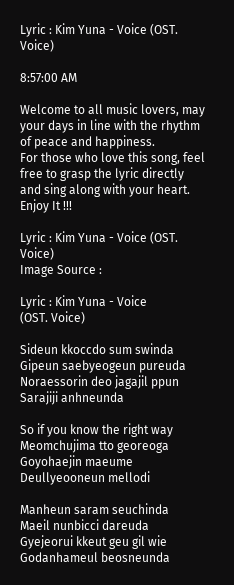Lyric : Kim Yuna - Voice (OST. Voice)

8:57:00 AM

Welcome to all music lovers, may your days in line with the rhythm of peace and happiness.
For those who love this song, feel free to grasp the lyric directly
and sing along with your heart. Enjoy It !!!

Lyric : Kim Yuna - Voice (OST. Voice)
Image Source :

Lyric : Kim Yuna - Voice
(OST. Voice)

Sideun kkoccdo sum swinda
Gipeun saebyeogeun pureuda
Noraessorin deo jagajil ppun
Sarajiji anhneunda

So if you know the right way
Meomchujima tto georeoga
Goyohaejin maeume
Deullyeooneun mellodi

Manheun saram seuchinda
Maeil nunbicci dareuda
Gyejeorui kkeut geu gil wie
Godanhameul beosneunda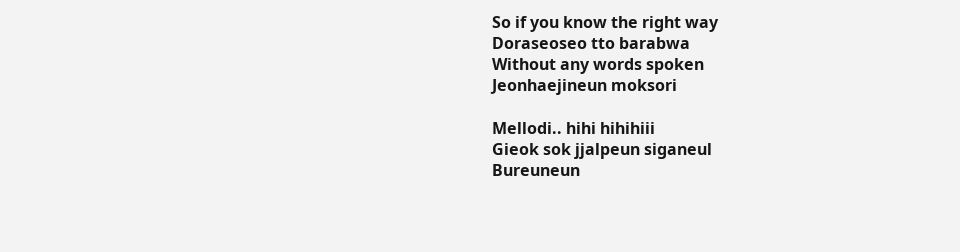So if you know the right way
Doraseoseo tto barabwa
Without any words spoken
Jeonhaejineun moksori

Mellodi.. hihi hihihiii
Gieok sok jjalpeun siganeul
Bureuneun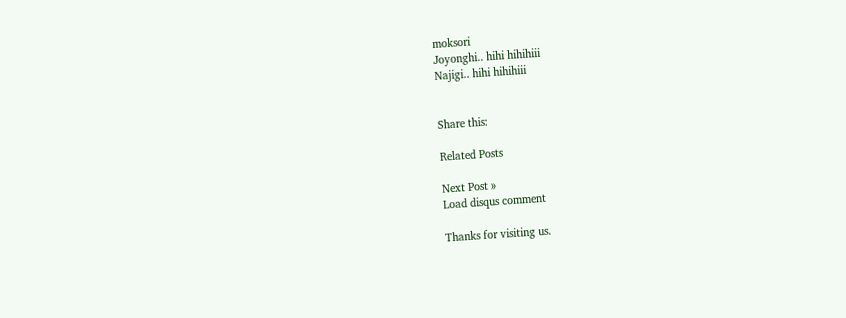moksori
Joyonghi.. hihi hihihiii
Najigi.. hihi hihihiii


Share this:

Related Posts

Next Post »
Load disqus comment

Thanks for visiting us.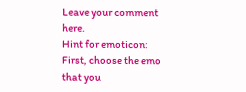Leave your comment here.
Hint for emoticon: First, choose the emo that you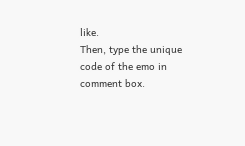like.
Then, type the unique code of the emo in comment box.